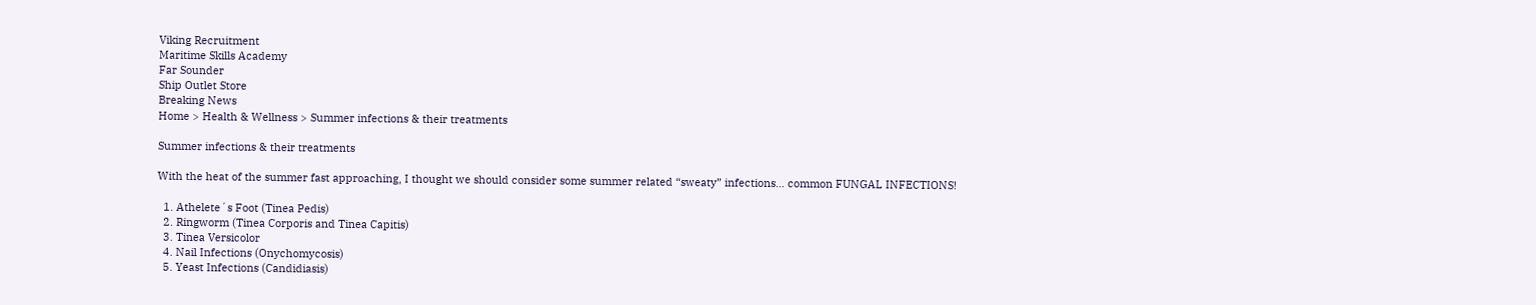Viking Recruitment
Maritime Skills Academy
Far Sounder
Ship Outlet Store
Breaking News
Home > Health & Wellness > Summer infections & their treatments

Summer infections & their treatments

With the heat of the summer fast approaching, I thought we should consider some summer related “sweaty” infections… common FUNGAL INFECTIONS!

  1. Athelete´s Foot (Tinea Pedis)
  2. Ringworm (Tinea Corporis and Tinea Capitis)
  3. Tinea Versicolor
  4. Nail Infections (Onychomycosis)
  5. Yeast Infections (Candidiasis)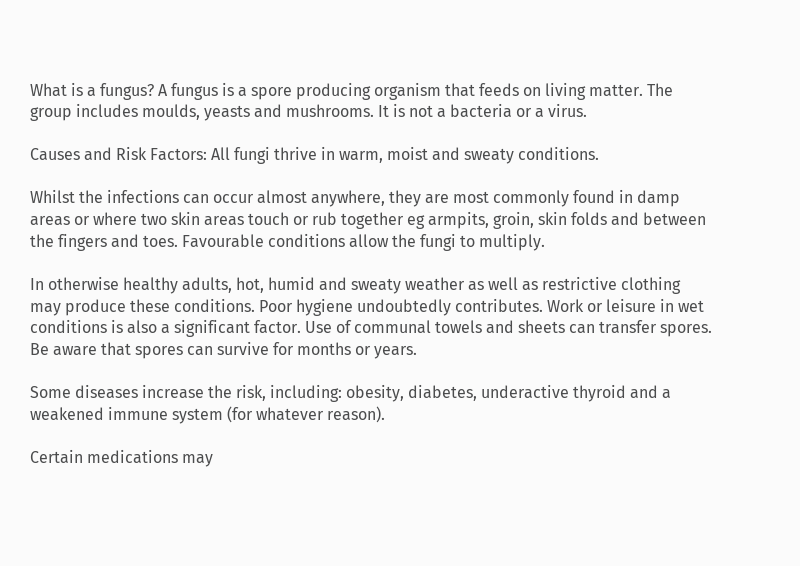What is a fungus? A fungus is a spore producing organism that feeds on living matter. The group includes moulds, yeasts and mushrooms. It is not a bacteria or a virus.

Causes and Risk Factors: All fungi thrive in warm, moist and sweaty conditions.

Whilst the infections can occur almost anywhere, they are most commonly found in damp areas or where two skin areas touch or rub together eg armpits, groin, skin folds and between the fingers and toes. Favourable conditions allow the fungi to multiply.

In otherwise healthy adults, hot, humid and sweaty weather as well as restrictive clothing may produce these conditions. Poor hygiene undoubtedly contributes. Work or leisure in wet conditions is also a significant factor. Use of communal towels and sheets can transfer spores. Be aware that spores can survive for months or years.

Some diseases increase the risk, including: obesity, diabetes, underactive thyroid and a weakened immune system (for whatever reason).

Certain medications may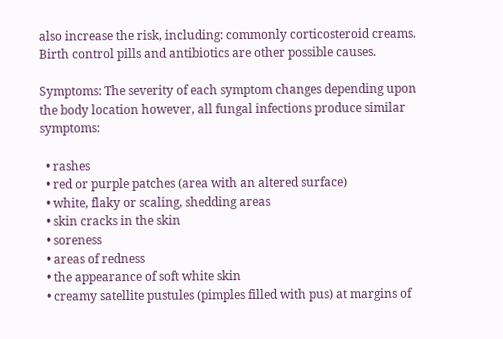also increase the risk, including: commonly corticosteroid creams. Birth control pills and antibiotics are other possible causes.

Symptoms: The severity of each symptom changes depending upon the body location however, all fungal infections produce similar symptoms:

  • rashes
  • red or purple patches (area with an altered surface)
  • white, flaky or scaling, shedding areas
  • skin cracks in the skin
  • soreness
  • areas of redness
  • the appearance of soft white skin
  • creamy satellite pustules (pimples filled with pus) at margins of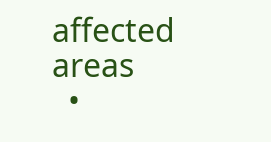affected areas
  •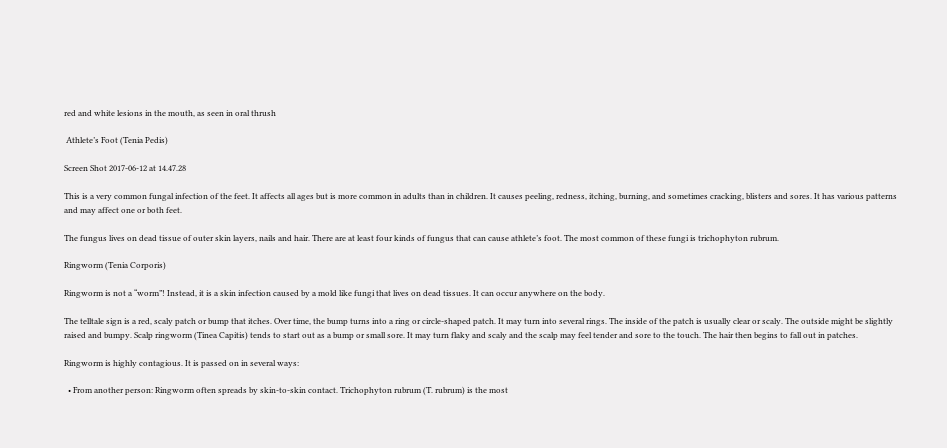red and white lesions in the mouth, as seen in oral thrush

 Athlete’s Foot (Tenia Pedis)

Screen Shot 2017-06-12 at 14.47.28

This is a very common fungal infection of the feet. It affects all ages but is more common in adults than in children. It causes peeling, redness, itching, burning, and sometimes cracking, blisters and sores. It has various patterns and may affect one or both feet.

The fungus lives on dead tissue of outer skin layers, nails and hair. There are at least four kinds of fungus that can cause athlete’s foot. The most common of these fungi is trichophyton rubrum.

Ringworm (Tenia Corporis)

Ringworm is not a “worm”! Instead, it is a skin infection caused by a mold like fungi that lives on dead tissues. It can occur anywhere on the body.

The telltale sign is a red, scaly patch or bump that itches. Over time, the bump turns into a ring or circle-shaped patch. It may turn into several rings. The inside of the patch is usually clear or scaly. The outside might be slightly raised and bumpy. Scalp ringworm (Tinea Capitis) tends to start out as a bump or small sore. It may turn flaky and scaly and the scalp may feel tender and sore to the touch. The hair then begins to fall out in patches.

Ringworm is highly contagious. It is passed on in several ways:

  • From another person: Ringworm often spreads by skin-to-skin contact. Trichophyton rubrum (T. rubrum) is the most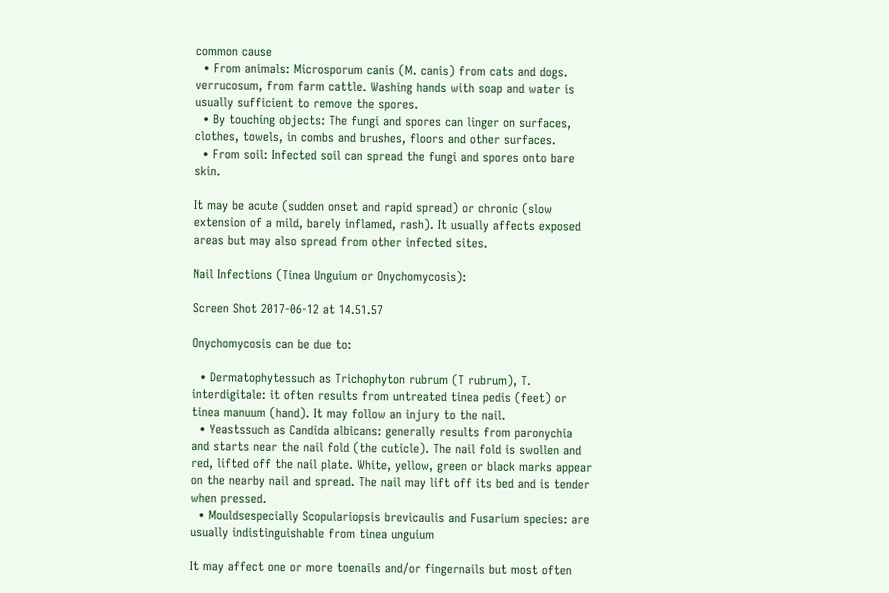common cause
  • From animals: Microsporum canis (M. canis) from cats and dogs. verrucosum, from farm cattle. Washing hands with soap and water is usually sufficient to remove the spores.
  • By touching objects: The fungi and spores can linger on surfaces, clothes, towels, in combs and brushes, floors and other surfaces.
  • From soil: Infected soil can spread the fungi and spores onto bare skin.

It may be acute (sudden onset and rapid spread) or chronic (slow extension of a mild, barely inflamed, rash). It usually affects exposed areas but may also spread from other infected sites.

Nail Infections (Tinea Unguium or Onychomycosis):

Screen Shot 2017-06-12 at 14.51.57

Onychomycosis can be due to:

  • Dermatophytessuch as Trichophyton rubrum (T rubrum), T. interdigitale: it often results from untreated tinea pedis (feet) or tinea manuum (hand). It may follow an injury to the nail.
  • Yeastssuch as Candida albicans: generally results from paronychia and starts near the nail fold (the cuticle). The nail fold is swollen and red, lifted off the nail plate. White, yellow, green or black marks appear on the nearby nail and spread. The nail may lift off its bed and is tender when pressed.
  • Mouldsespecially Scopulariopsis brevicaulis and Fusarium species: are usually indistinguishable from tinea unguium

It may affect one or more toenails and/or fingernails but most often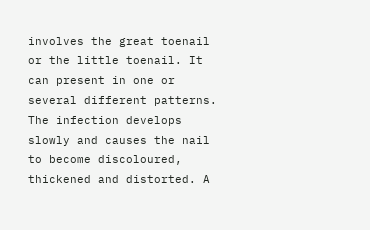involves the great toenail or the little toenail. It can present in one or several different patterns. The infection develops slowly and causes the nail to become discoloured, thickened and distorted. A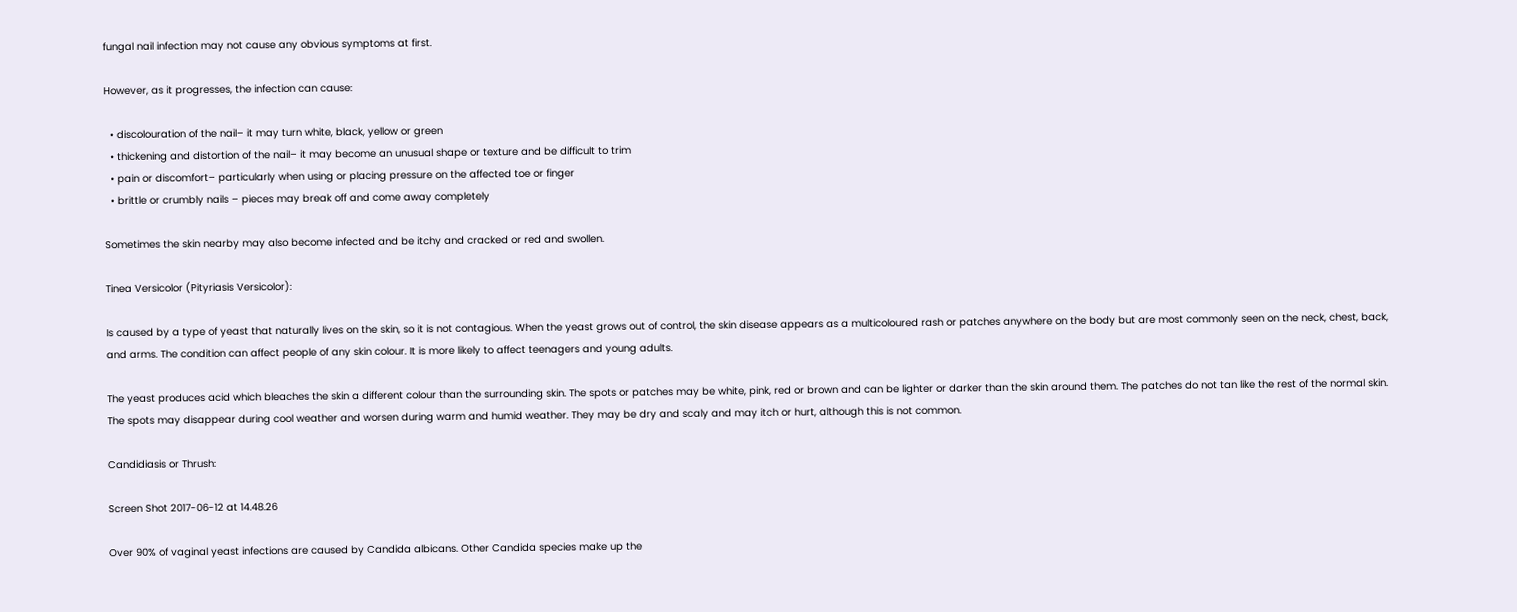fungal nail infection may not cause any obvious symptoms at first.

However, as it progresses, the infection can cause:

  • discolouration of the nail– it may turn white, black, yellow or green
  • thickening and distortion of the nail– it may become an unusual shape or texture and be difficult to trim
  • pain or discomfort– particularly when using or placing pressure on the affected toe or finger
  • brittle or crumbly nails – pieces may break off and come away completely

Sometimes the skin nearby may also become infected and be itchy and cracked or red and swollen.

Tinea Versicolor (Pityriasis Versicolor):

Is caused by a type of yeast that naturally lives on the skin, so it is not contagious. When the yeast grows out of control, the skin disease appears as a multicoloured rash or patches anywhere on the body but are most commonly seen on the neck, chest, back, and arms. The condition can affect people of any skin colour. It is more likely to affect teenagers and young adults.

The yeast produces acid which bleaches the skin a different colour than the surrounding skin. The spots or patches may be white, pink, red or brown and can be lighter or darker than the skin around them. The patches do not tan like the rest of the normal skin. The spots may disappear during cool weather and worsen during warm and humid weather. They may be dry and scaly and may itch or hurt, although this is not common.

Candidiasis or Thrush:

Screen Shot 2017-06-12 at 14.48.26

Over 90% of vaginal yeast infections are caused by Candida albicans. Other Candida species make up the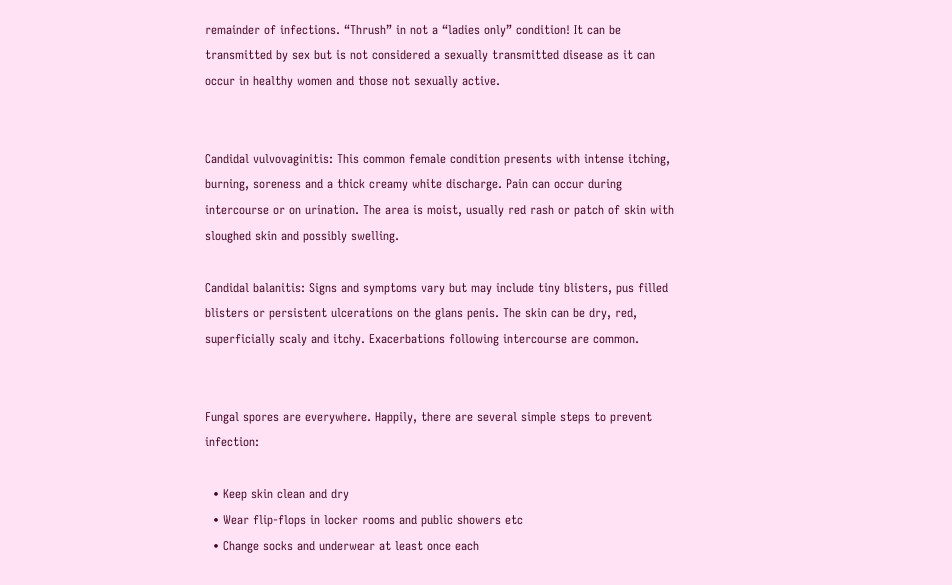remainder of infections. “Thrush” in not a “ladies only” condition! It can be transmitted by sex but is not considered a sexually transmitted disease as it can occur in healthy women and those not sexually active.


Candidal vulvovaginitis: This common female condition presents with intense itching, burning, soreness and a thick creamy white discharge. Pain can occur during intercourse or on urination. The area is moist, usually red rash or patch of skin with sloughed skin and possibly swelling.

Candidal balanitis: Signs and symptoms vary but may include tiny blisters, pus filled blisters or persistent ulcerations on the glans penis. The skin can be dry, red, superficially scaly and itchy. Exacerbations following intercourse are common.


Fungal spores are everywhere. Happily, there are several simple steps to prevent infection:

  • Keep skin clean and dry
  • Wear flip-flops in locker rooms and public showers etc
  • Change socks and underwear at least once each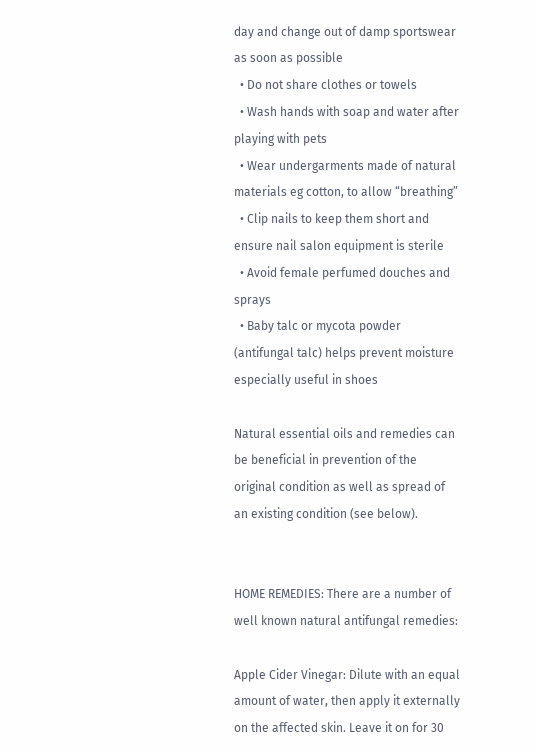day and change out of damp sportswear as soon as possible
  • Do not share clothes or towels
  • Wash hands with soap and water after playing with pets
  • Wear undergarments made of natural materials eg cotton, to allow “breathing”
  • Clip nails to keep them short and ensure nail salon equipment is sterile
  • Avoid female perfumed douches and sprays
  • Baby talc or mycota powder (antifungal talc) helps prevent moisture especially useful in shoes

Natural essential oils and remedies can be beneficial in prevention of the original condition as well as spread of an existing condition (see below).


HOME REMEDIES: There are a number of well known natural antifungal remedies:

Apple Cider Vinegar: Dilute with an equal amount of water, then apply it externally on the affected skin. Leave it on for 30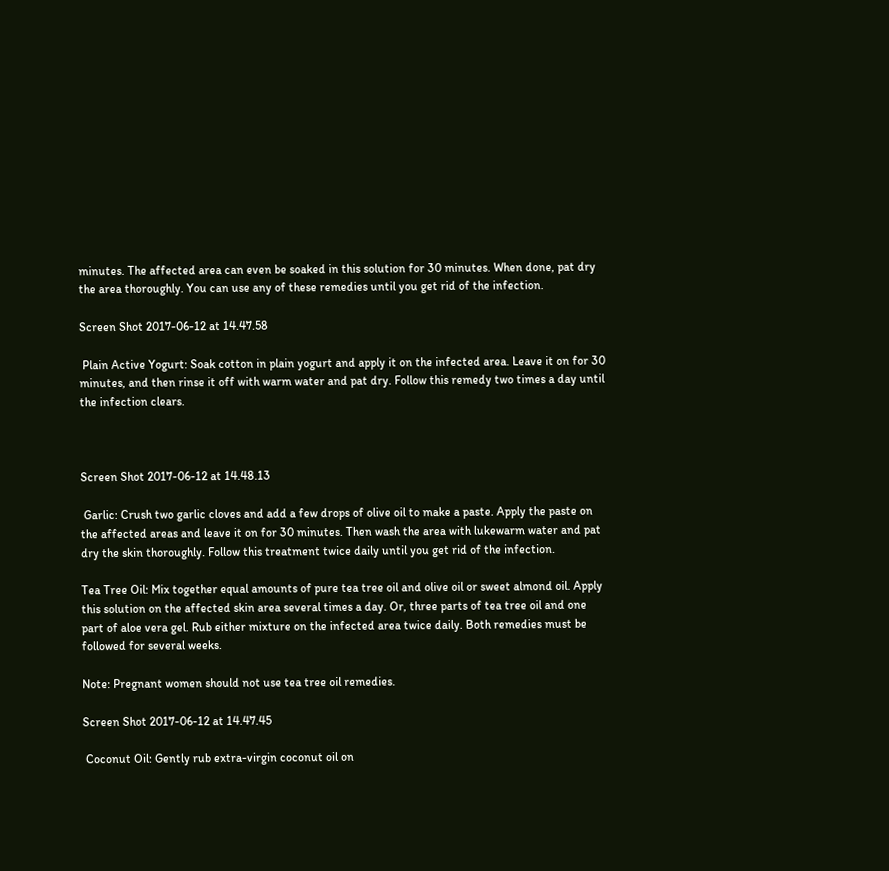minutes. The affected area can even be soaked in this solution for 30 minutes. When done, pat dry the area thoroughly. You can use any of these remedies until you get rid of the infection.

Screen Shot 2017-06-12 at 14.47.58

 Plain Active Yogurt: Soak cotton in plain yogurt and apply it on the infected area. Leave it on for 30 minutes, and then rinse it off with warm water and pat dry. Follow this remedy two times a day until the infection clears.



Screen Shot 2017-06-12 at 14.48.13

 Garlic: Crush two garlic cloves and add a few drops of olive oil to make a paste. Apply the paste on the affected areas and leave it on for 30 minutes. Then wash the area with lukewarm water and pat dry the skin thoroughly. Follow this treatment twice daily until you get rid of the infection.

Tea Tree Oil: Mix together equal amounts of pure tea tree oil and olive oil or sweet almond oil. Apply this solution on the affected skin area several times a day. Or, three parts of tea tree oil and one part of aloe vera gel. Rub either mixture on the infected area twice daily. Both remedies must be followed for several weeks.

Note: Pregnant women should not use tea tree oil remedies.

Screen Shot 2017-06-12 at 14.47.45

 Coconut Oil: Gently rub extra-virgin coconut oil on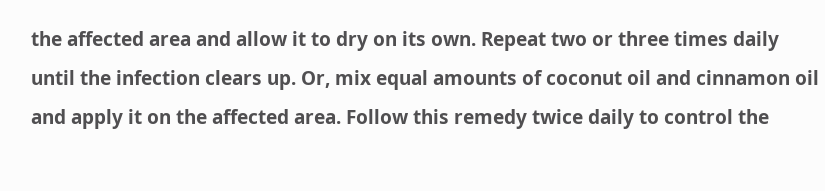the affected area and allow it to dry on its own. Repeat two or three times daily until the infection clears up. Or, mix equal amounts of coconut oil and cinnamon oil and apply it on the affected area. Follow this remedy twice daily to control the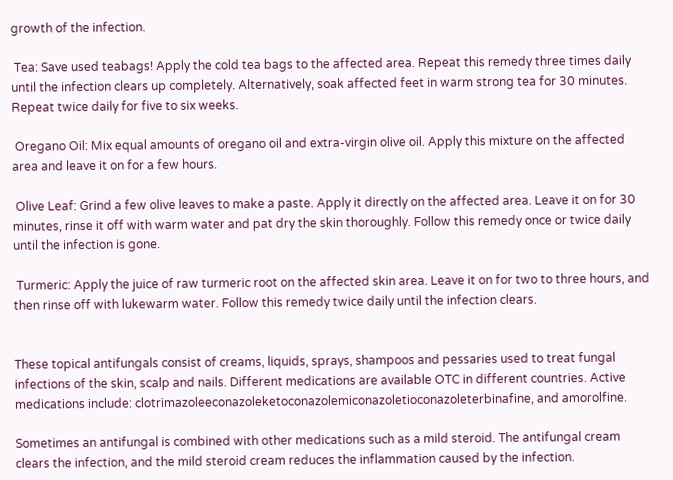growth of the infection.

 Tea: Save used teabags! Apply the cold tea bags to the affected area. Repeat this remedy three times daily until the infection clears up completely. Alternatively, soak affected feet in warm strong tea for 30 minutes. Repeat twice daily for five to six weeks.

 Oregano Oil: Mix equal amounts of oregano oil and extra-virgin olive oil. Apply this mixture on the affected area and leave it on for a few hours.

 Olive Leaf: Grind a few olive leaves to make a paste. Apply it directly on the affected area. Leave it on for 30 minutes, rinse it off with warm water and pat dry the skin thoroughly. Follow this remedy once or twice daily until the infection is gone.

 Turmeric: Apply the juice of raw turmeric root on the affected skin area. Leave it on for two to three hours, and then rinse off with lukewarm water. Follow this remedy twice daily until the infection clears.


These topical antifungals consist of creams, liquids, sprays, shampoos and pessaries used to treat fungal infections of the skin, scalp and nails. Different medications are available OTC in different countries. Active medications include: clotrimazoleeconazoleketoconazolemiconazoletioconazoleterbinafine, and amorolfine.

Sometimes an antifungal is combined with other medications such as a mild steroid. The antifungal cream clears the infection, and the mild steroid cream reduces the inflammation caused by the infection.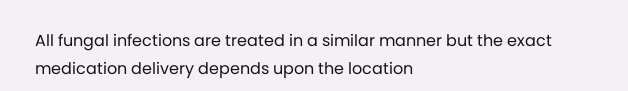All fungal infections are treated in a similar manner but the exact medication delivery depends upon the location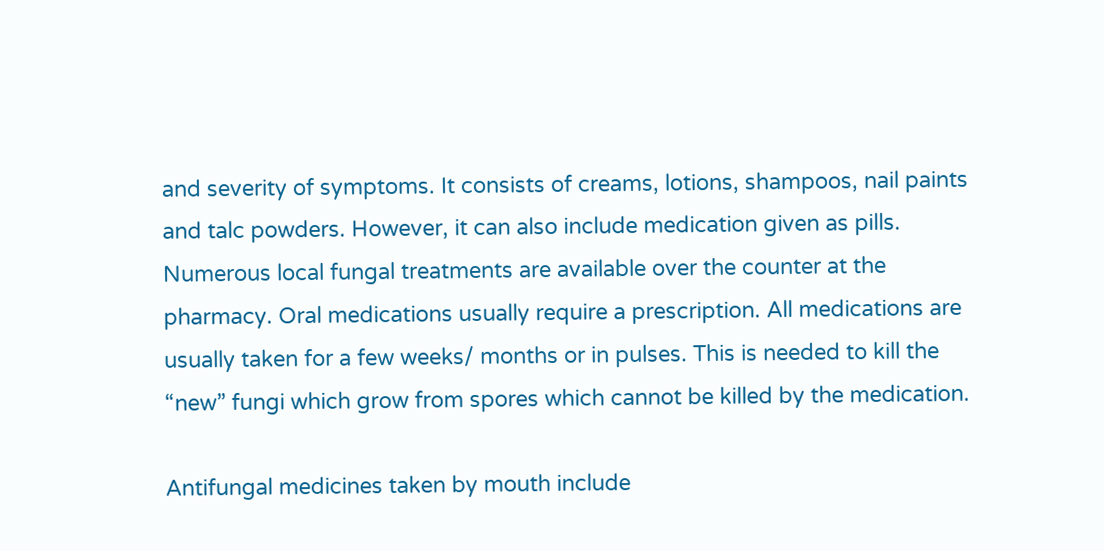and severity of symptoms. It consists of creams, lotions, shampoos, nail paints and talc powders. However, it can also include medication given as pills. Numerous local fungal treatments are available over the counter at the pharmacy. Oral medications usually require a prescription. All medications are usually taken for a few weeks/ months or in pulses. This is needed to kill the “new” fungi which grow from spores which cannot be killed by the medication.

Antifungal medicines taken by mouth include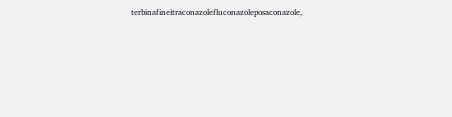terbinafineitraconazolefluconazoleposaconazole,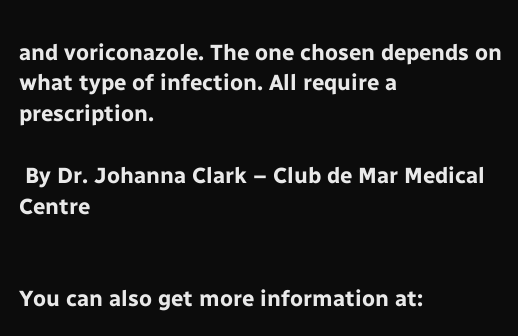and voriconazole. The one chosen depends on what type of infection. All require a prescription.

 By Dr. Johanna Clark – Club de Mar Medical Centre


You can also get more information at: